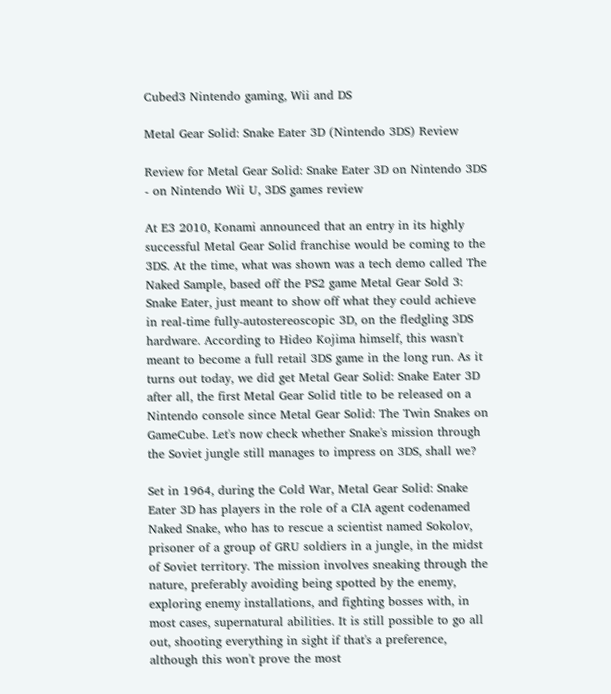Cubed3 Nintendo gaming, Wii and DS

Metal Gear Solid: Snake Eater 3D (Nintendo 3DS) Review

Review for Metal Gear Solid: Snake Eater 3D on Nintendo 3DS - on Nintendo Wii U, 3DS games review

At E3 2010, Konami announced that an entry in its highly successful Metal Gear Solid franchise would be coming to the 3DS. At the time, what was shown was a tech demo called The Naked Sample, based off the PS2 game Metal Gear Sold 3: Snake Eater, just meant to show off what they could achieve in real-time fully-autostereoscopic 3D, on the fledgling 3DS hardware. According to Hideo Kojima himself, this wasn't meant to become a full retail 3DS game in the long run. As it turns out today, we did get Metal Gear Solid: Snake Eater 3D after all, the first Metal Gear Solid title to be released on a Nintendo console since Metal Gear Solid: The Twin Snakes on GameCube. Let's now check whether Snake's mission through the Soviet jungle still manages to impress on 3DS, shall we?

Set in 1964, during the Cold War, Metal Gear Solid: Snake Eater 3D has players in the role of a CIA agent codenamed Naked Snake, who has to rescue a scientist named Sokolov, prisoner of a group of GRU soldiers in a jungle, in the midst of Soviet territory. The mission involves sneaking through the nature, preferably avoiding being spotted by the enemy, exploring enemy installations, and fighting bosses with, in most cases, supernatural abilities. It is still possible to go all out, shooting everything in sight if that's a preference, although this won't prove the most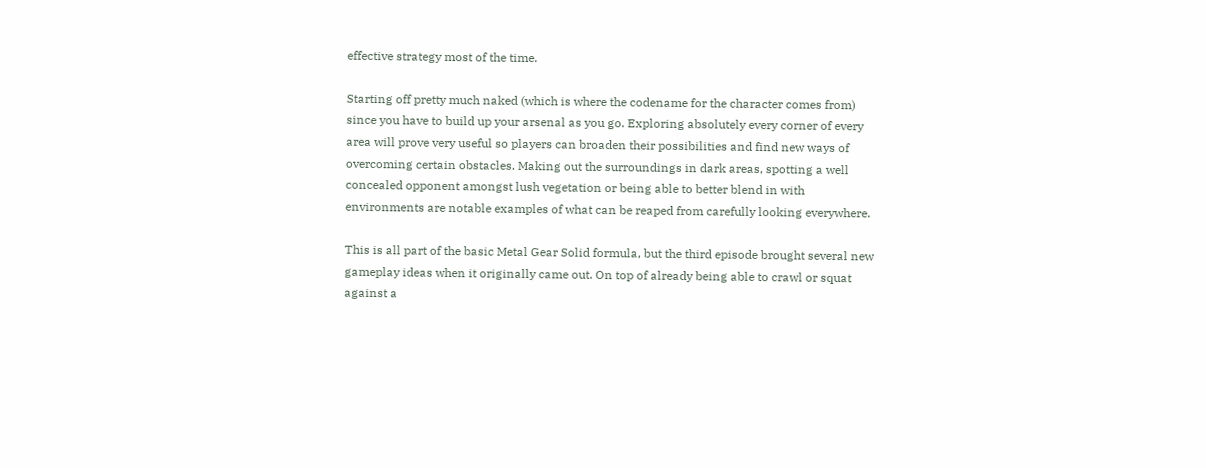effective strategy most of the time.

Starting off pretty much naked (which is where the codename for the character comes from) since you have to build up your arsenal as you go. Exploring absolutely every corner of every area will prove very useful so players can broaden their possibilities and find new ways of overcoming certain obstacles. Making out the surroundings in dark areas, spotting a well concealed opponent amongst lush vegetation or being able to better blend in with environments are notable examples of what can be reaped from carefully looking everywhere.

This is all part of the basic Metal Gear Solid formula, but the third episode brought several new gameplay ideas when it originally came out. On top of already being able to crawl or squat against a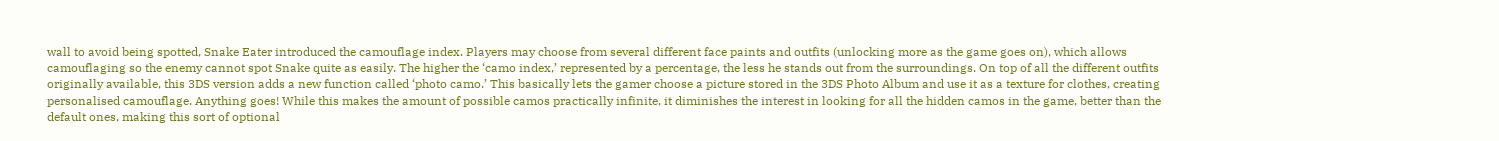wall to avoid being spotted, Snake Eater introduced the camouflage index. Players may choose from several different face paints and outfits (unlocking more as the game goes on), which allows camouflaging so the enemy cannot spot Snake quite as easily. The higher the ‘camo index,’ represented by a percentage, the less he stands out from the surroundings. On top of all the different outfits originally available, this 3DS version adds a new function called ‘photo camo.’ This basically lets the gamer choose a picture stored in the 3DS Photo Album and use it as a texture for clothes, creating personalised camouflage. Anything goes! While this makes the amount of possible camos practically infinite, it diminishes the interest in looking for all the hidden camos in the game, better than the default ones, making this sort of optional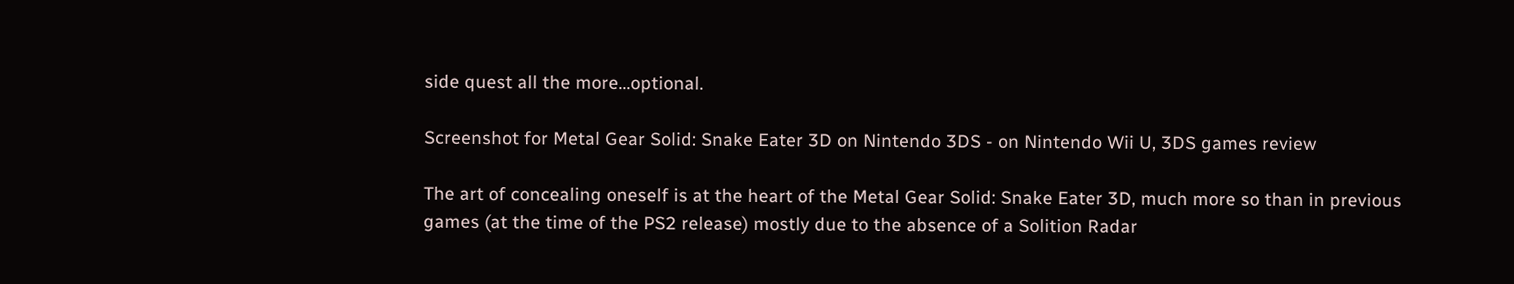side quest all the more...optional.

Screenshot for Metal Gear Solid: Snake Eater 3D on Nintendo 3DS - on Nintendo Wii U, 3DS games review

The art of concealing oneself is at the heart of the Metal Gear Solid: Snake Eater 3D, much more so than in previous games (at the time of the PS2 release) mostly due to the absence of a Solition Radar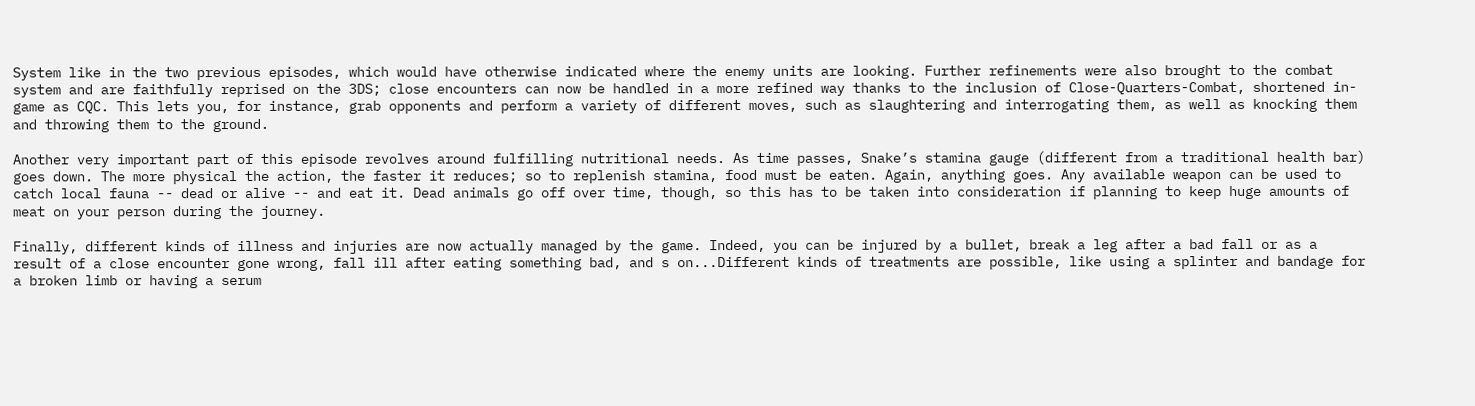System like in the two previous episodes, which would have otherwise indicated where the enemy units are looking. Further refinements were also brought to the combat system and are faithfully reprised on the 3DS; close encounters can now be handled in a more refined way thanks to the inclusion of Close-Quarters-Combat, shortened in-game as CQC. This lets you, for instance, grab opponents and perform a variety of different moves, such as slaughtering and interrogating them, as well as knocking them and throwing them to the ground.

Another very important part of this episode revolves around fulfilling nutritional needs. As time passes, Snake’s stamina gauge (different from a traditional health bar) goes down. The more physical the action, the faster it reduces; so to replenish stamina, food must be eaten. Again, anything goes. Any available weapon can be used to catch local fauna -- dead or alive -- and eat it. Dead animals go off over time, though, so this has to be taken into consideration if planning to keep huge amounts of meat on your person during the journey.

Finally, different kinds of illness and injuries are now actually managed by the game. Indeed, you can be injured by a bullet, break a leg after a bad fall or as a result of a close encounter gone wrong, fall ill after eating something bad, and s on...Different kinds of treatments are possible, like using a splinter and bandage for a broken limb or having a serum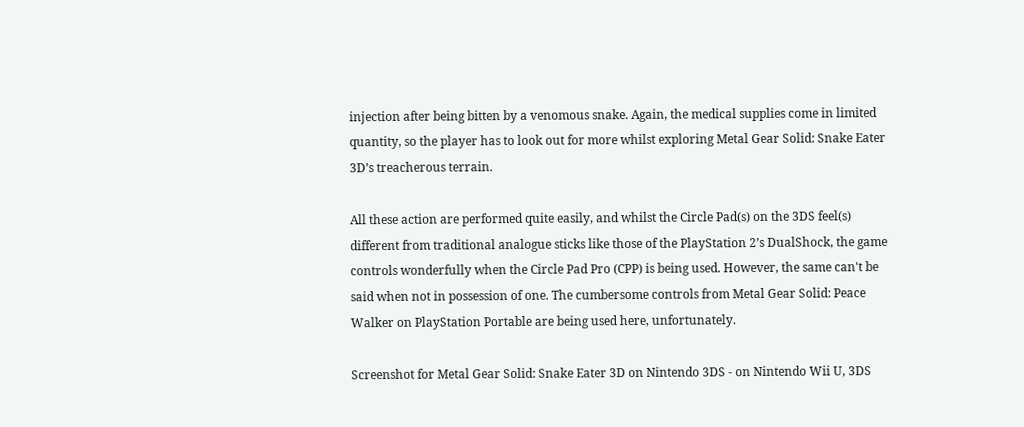injection after being bitten by a venomous snake. Again, the medical supplies come in limited quantity, so the player has to look out for more whilst exploring Metal Gear Solid: Snake Eater 3D’s treacherous terrain.

All these action are performed quite easily, and whilst the Circle Pad(s) on the 3DS feel(s) different from traditional analogue sticks like those of the PlayStation 2’s DualShock, the game controls wonderfully when the Circle Pad Pro (CPP) is being used. However, the same can't be said when not in possession of one. The cumbersome controls from Metal Gear Solid: Peace Walker on PlayStation Portable are being used here, unfortunately.

Screenshot for Metal Gear Solid: Snake Eater 3D on Nintendo 3DS - on Nintendo Wii U, 3DS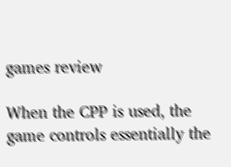games review

When the CPP is used, the game controls essentially the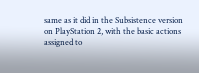same as it did in the Subsistence version on PlayStation 2, with the basic actions assigned to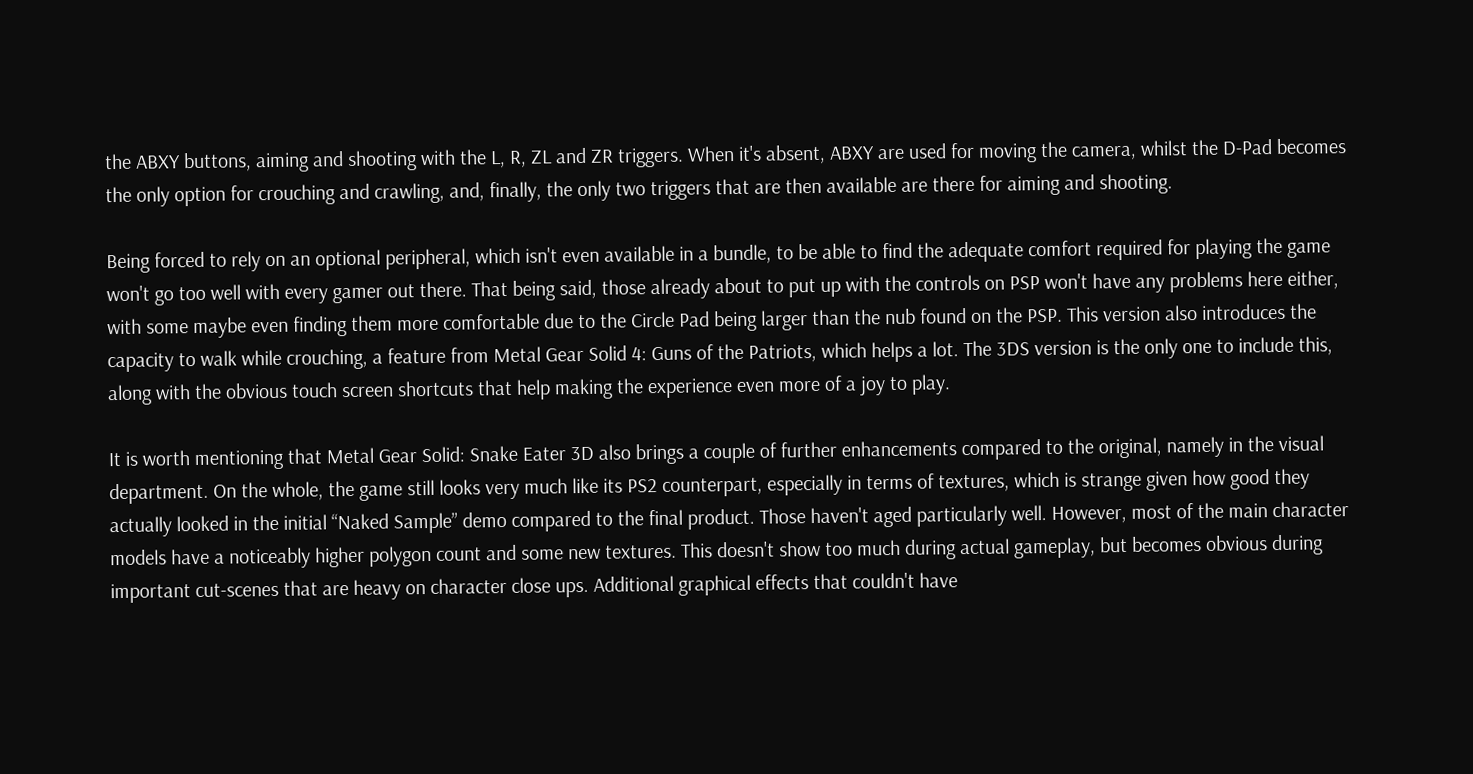the ABXY buttons, aiming and shooting with the L, R, ZL and ZR triggers. When it's absent, ABXY are used for moving the camera, whilst the D-Pad becomes the only option for crouching and crawling, and, finally, the only two triggers that are then available are there for aiming and shooting.

Being forced to rely on an optional peripheral, which isn't even available in a bundle, to be able to find the adequate comfort required for playing the game won't go too well with every gamer out there. That being said, those already about to put up with the controls on PSP won't have any problems here either, with some maybe even finding them more comfortable due to the Circle Pad being larger than the nub found on the PSP. This version also introduces the capacity to walk while crouching, a feature from Metal Gear Solid 4: Guns of the Patriots, which helps a lot. The 3DS version is the only one to include this, along with the obvious touch screen shortcuts that help making the experience even more of a joy to play.

It is worth mentioning that Metal Gear Solid: Snake Eater 3D also brings a couple of further enhancements compared to the original, namely in the visual department. On the whole, the game still looks very much like its PS2 counterpart, especially in terms of textures, which is strange given how good they actually looked in the initial “Naked Sample” demo compared to the final product. Those haven't aged particularly well. However, most of the main character models have a noticeably higher polygon count and some new textures. This doesn't show too much during actual gameplay, but becomes obvious during important cut-scenes that are heavy on character close ups. Additional graphical effects that couldn't have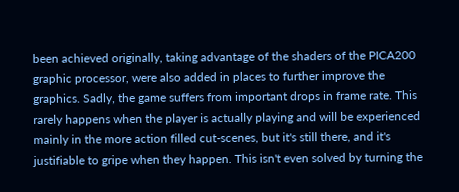been achieved originally, taking advantage of the shaders of the PICA200 graphic processor, were also added in places to further improve the graphics. Sadly, the game suffers from important drops in frame rate. This rarely happens when the player is actually playing and will be experienced mainly in the more action filled cut-scenes, but it's still there, and it's justifiable to gripe when they happen. This isn't even solved by turning the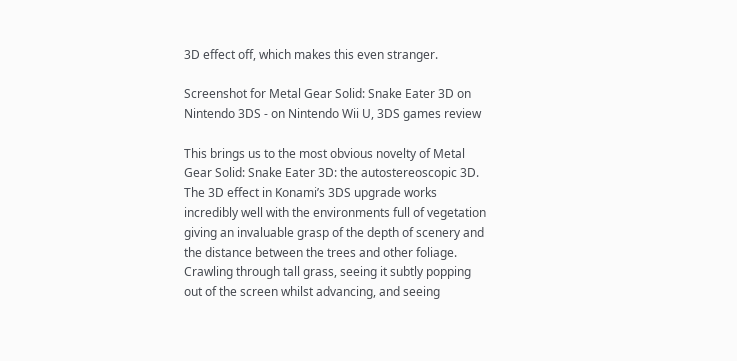3D effect off, which makes this even stranger.

Screenshot for Metal Gear Solid: Snake Eater 3D on Nintendo 3DS - on Nintendo Wii U, 3DS games review

This brings us to the most obvious novelty of Metal Gear Solid: Snake Eater 3D: the autostereoscopic 3D. The 3D effect in Konami’s 3DS upgrade works incredibly well with the environments full of vegetation giving an invaluable grasp of the depth of scenery and the distance between the trees and other foliage. Crawling through tall grass, seeing it subtly popping out of the screen whilst advancing, and seeing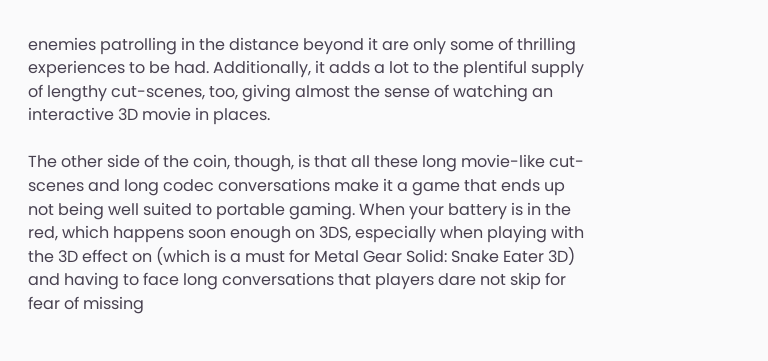enemies patrolling in the distance beyond it are only some of thrilling experiences to be had. Additionally, it adds a lot to the plentiful supply of lengthy cut-scenes, too, giving almost the sense of watching an interactive 3D movie in places.

The other side of the coin, though, is that all these long movie-like cut-scenes and long codec conversations make it a game that ends up not being well suited to portable gaming. When your battery is in the red, which happens soon enough on 3DS, especially when playing with the 3D effect on (which is a must for Metal Gear Solid: Snake Eater 3D) and having to face long conversations that players dare not skip for fear of missing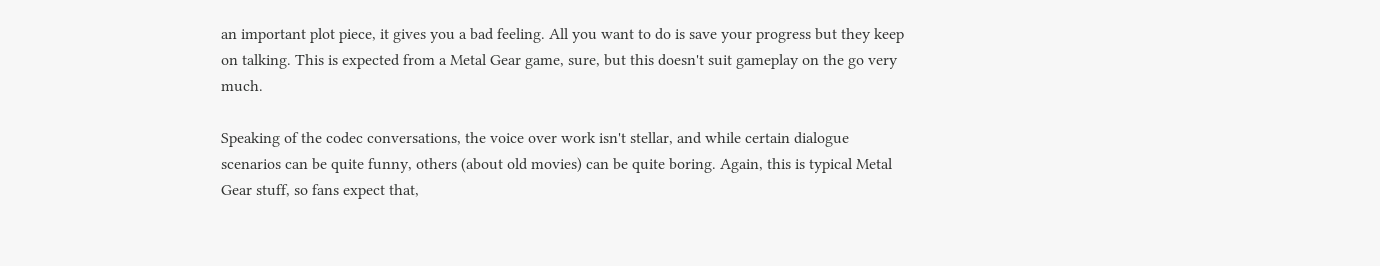an important plot piece, it gives you a bad feeling. All you want to do is save your progress but they keep on talking. This is expected from a Metal Gear game, sure, but this doesn't suit gameplay on the go very much.

Speaking of the codec conversations, the voice over work isn't stellar, and while certain dialogue scenarios can be quite funny, others (about old movies) can be quite boring. Again, this is typical Metal Gear stuff, so fans expect that,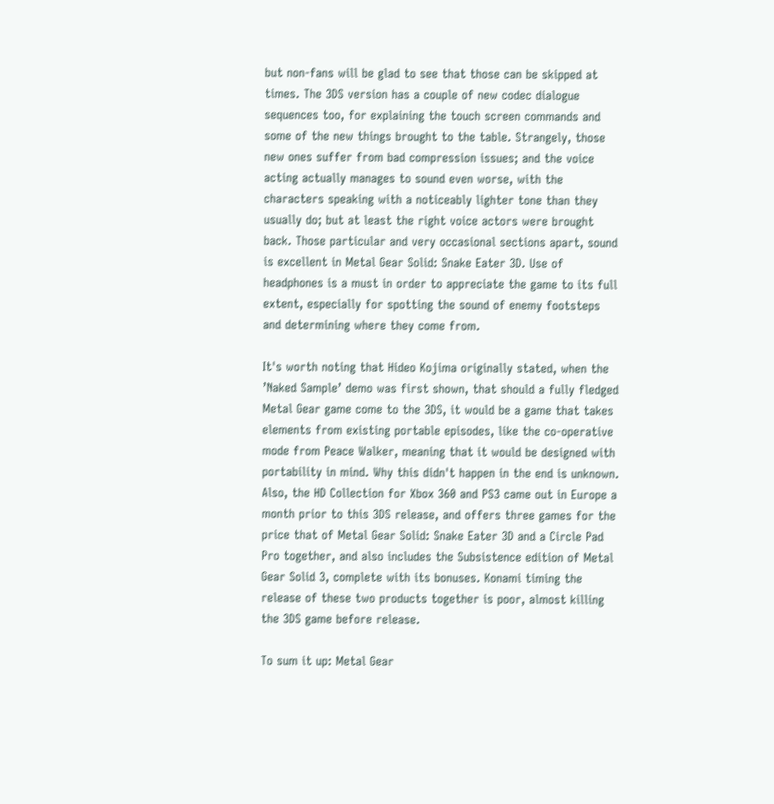but non-fans will be glad to see that those can be skipped at times. The 3DS version has a couple of new codec dialogue sequences too, for explaining the touch screen commands and some of the new things brought to the table. Strangely, those new ones suffer from bad compression issues; and the voice acting actually manages to sound even worse, with the characters speaking with a noticeably lighter tone than they usually do; but at least the right voice actors were brought back. Those particular and very occasional sections apart, sound is excellent in Metal Gear Solid: Snake Eater 3D. Use of headphones is a must in order to appreciate the game to its full extent, especially for spotting the sound of enemy footsteps and determining where they come from.

It's worth noting that Hideo Kojima originally stated, when the ’Naked Sample’ demo was first shown, that should a fully fledged Metal Gear game come to the 3DS, it would be a game that takes elements from existing portable episodes, like the co-operative mode from Peace Walker, meaning that it would be designed with portability in mind. Why this didn't happen in the end is unknown. Also, the HD Collection for Xbox 360 and PS3 came out in Europe a month prior to this 3DS release, and offers three games for the price that of Metal Gear Solid: Snake Eater 3D and a Circle Pad Pro together, and also includes the Subsistence edition of Metal Gear Solid 3, complete with its bonuses. Konami timing the release of these two products together is poor, almost killing the 3DS game before release.

To sum it up: Metal Gear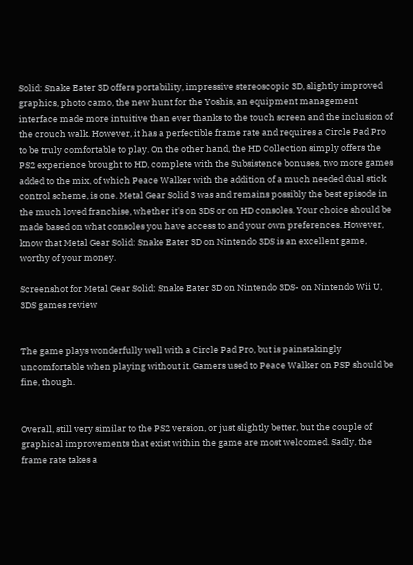Solid: Snake Eater 3D offers portability, impressive stereoscopic 3D, slightly improved graphics, photo camo, the new hunt for the Yoshis, an equipment management interface made more intuitive than ever thanks to the touch screen and the inclusion of the crouch walk. However, it has a perfectible frame rate and requires a Circle Pad Pro to be truly comfortable to play. On the other hand, the HD Collection simply offers the PS2 experience brought to HD, complete with the Subsistence bonuses, two more games added to the mix, of which Peace Walker with the addition of a much needed dual stick control scheme, is one. Metal Gear Solid 3 was and remains possibly the best episode in the much loved franchise, whether it's on 3DS or on HD consoles. Your choice should be made based on what consoles you have access to and your own preferences. However, know that Metal Gear Solid: Snake Eater 3D on Nintendo 3DS is an excellent game, worthy of your money.

Screenshot for Metal Gear Solid: Snake Eater 3D on Nintendo 3DS- on Nintendo Wii U, 3DS games review


The game plays wonderfully well with a Circle Pad Pro, but is painstakingly uncomfortable when playing without it. Gamers used to Peace Walker on PSP should be fine, though.


Overall, still very similar to the PS2 version, or just slightly better, but the couple of graphical improvements that exist within the game are most welcomed. Sadly, the frame rate takes a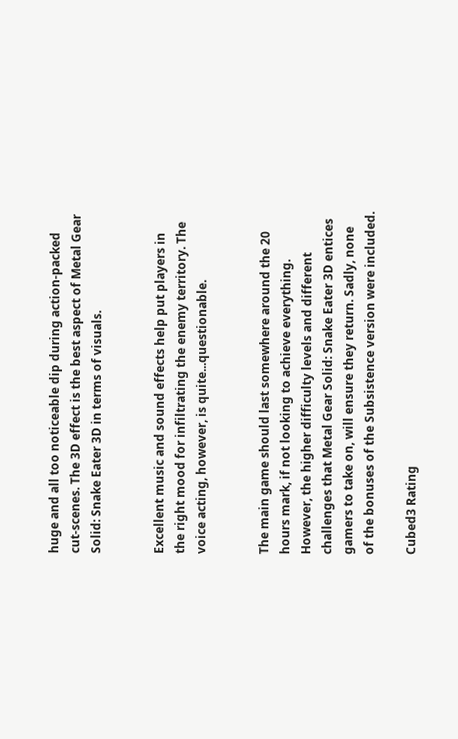huge and all too noticeable dip during action-packed cut-scenes. The 3D effect is the best aspect of Metal Gear Solid: Snake Eater 3D in terms of visuals.


Excellent music and sound effects help put players in the right mood for infiltrating the enemy territory. The voice acting, however, is quite...questionable.


The main game should last somewhere around the 20 hours mark, if not looking to achieve everything. However, the higher difficulty levels and different challenges that Metal Gear Solid: Snake Eater 3D entices gamers to take on, will ensure they return. Sadly, none of the bonuses of the Subsistence version were included.

Cubed3 Rating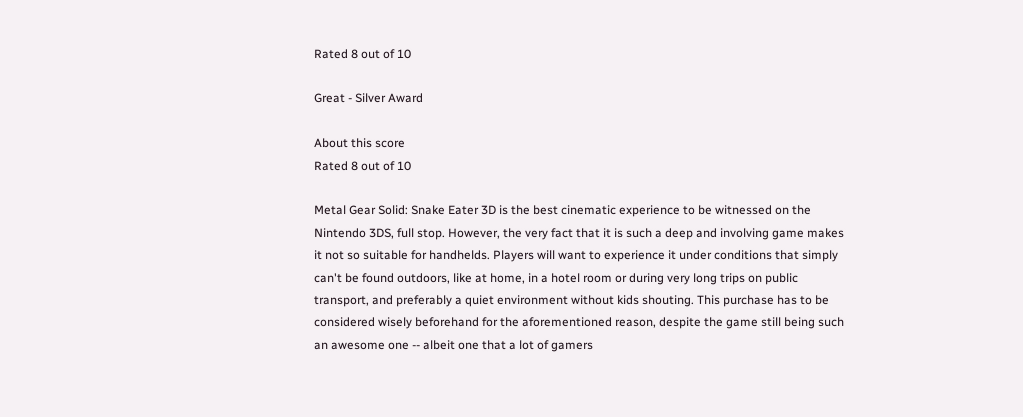Rated 8 out of 10

Great - Silver Award

About this score
Rated 8 out of 10

Metal Gear Solid: Snake Eater 3D is the best cinematic experience to be witnessed on the Nintendo 3DS, full stop. However, the very fact that it is such a deep and involving game makes it not so suitable for handhelds. Players will want to experience it under conditions that simply can't be found outdoors, like at home, in a hotel room or during very long trips on public transport, and preferably a quiet environment without kids shouting. This purchase has to be considered wisely beforehand for the aforementioned reason, despite the game still being such an awesome one -- albeit one that a lot of gamers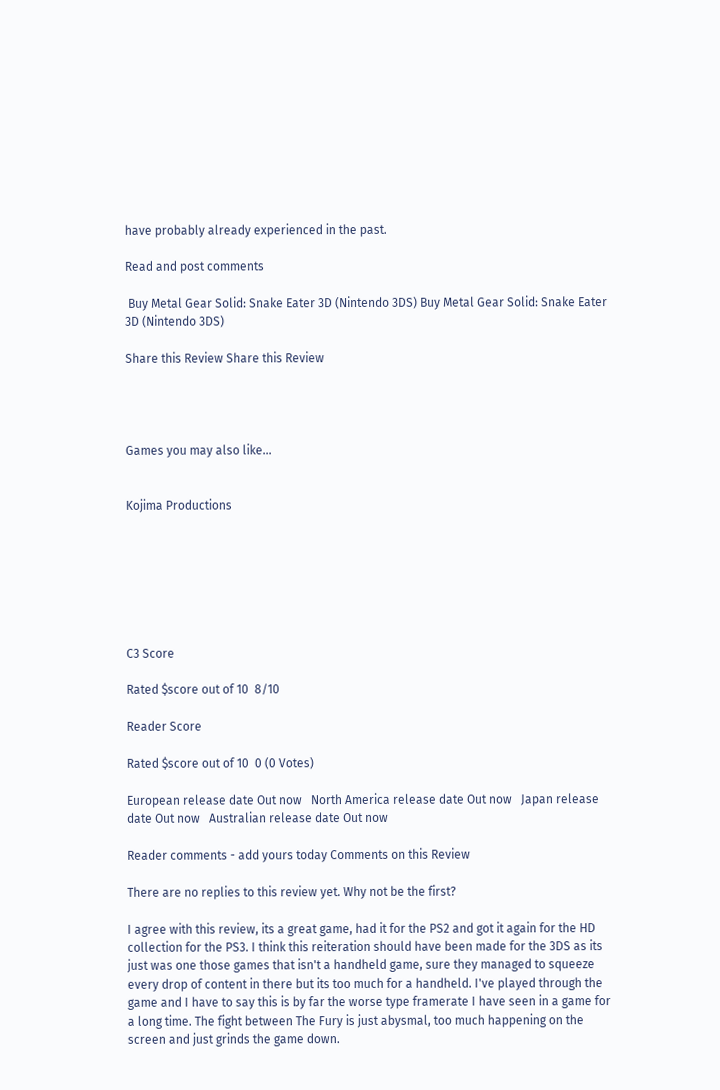have probably already experienced in the past.

Read and post comments

 Buy Metal Gear Solid: Snake Eater 3D (Nintendo 3DS) Buy Metal Gear Solid: Snake Eater 3D (Nintendo 3DS)

Share this Review Share this Review




Games you may also like...


Kojima Productions







C3 Score

Rated $score out of 10  8/10

Reader Score

Rated $score out of 10  0 (0 Votes)

European release date Out now   North America release date Out now   Japan release date Out now   Australian release date Out now

Reader comments - add yours today Comments on this Review

There are no replies to this review yet. Why not be the first?

I agree with this review, its a great game, had it for the PS2 and got it again for the HD collection for the PS3. I think this reiteration should have been made for the 3DS as its just was one those games that isn't a handheld game, sure they managed to squeeze every drop of content in there but its too much for a handheld. I've played through the game and I have to say this is by far the worse type framerate I have seen in a game for a long time. The fight between The Fury is just abysmal, too much happening on the screen and just grinds the game down.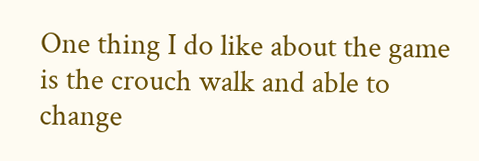One thing I do like about the game is the crouch walk and able to change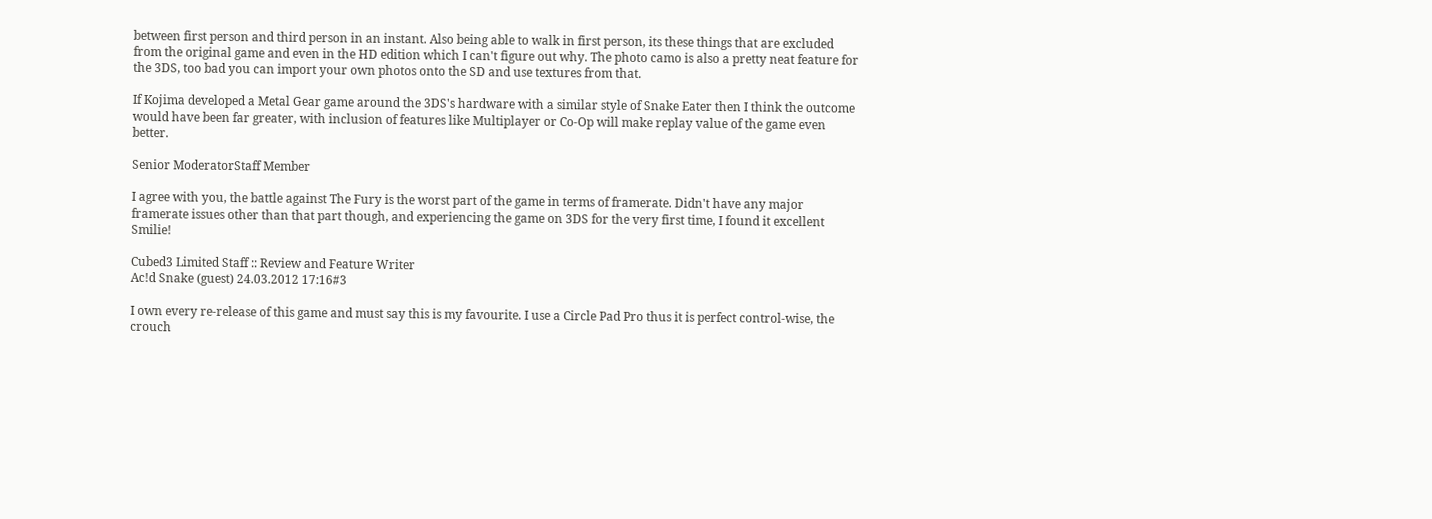between first person and third person in an instant. Also being able to walk in first person, its these things that are excluded from the original game and even in the HD edition which I can't figure out why. The photo camo is also a pretty neat feature for the 3DS, too bad you can import your own photos onto the SD and use textures from that.

If Kojima developed a Metal Gear game around the 3DS's hardware with a similar style of Snake Eater then I think the outcome would have been far greater, with inclusion of features like Multiplayer or Co-Op will make replay value of the game even better.

Senior ModeratorStaff Member

I agree with you, the battle against The Fury is the worst part of the game in terms of framerate. Didn't have any major framerate issues other than that part though, and experiencing the game on 3DS for the very first time, I found it excellent Smilie!

Cubed3 Limited Staff :: Review and Feature Writer
Ac!d Snake (guest) 24.03.2012 17:16#3

I own every re-release of this game and must say this is my favourite. I use a Circle Pad Pro thus it is perfect control-wise, the crouch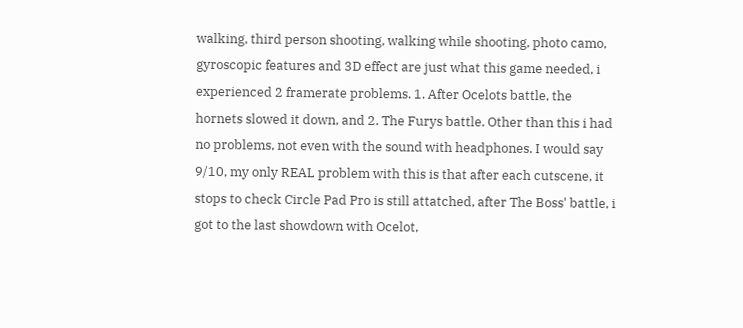walking, third person shooting, walking while shooting, photo camo, gyroscopic features and 3D effect are just what this game needed, i experienced 2 framerate problems. 1. After Ocelots battle, the hornets slowed it down, and 2. The Furys battle. Other than this i had no problems, not even with the sound with headphones. I would say 9/10, my only REAL problem with this is that after each cutscene, it stops to check Circle Pad Pro is still attatched, after The Boss' battle, i got to the last showdown with Ocelot,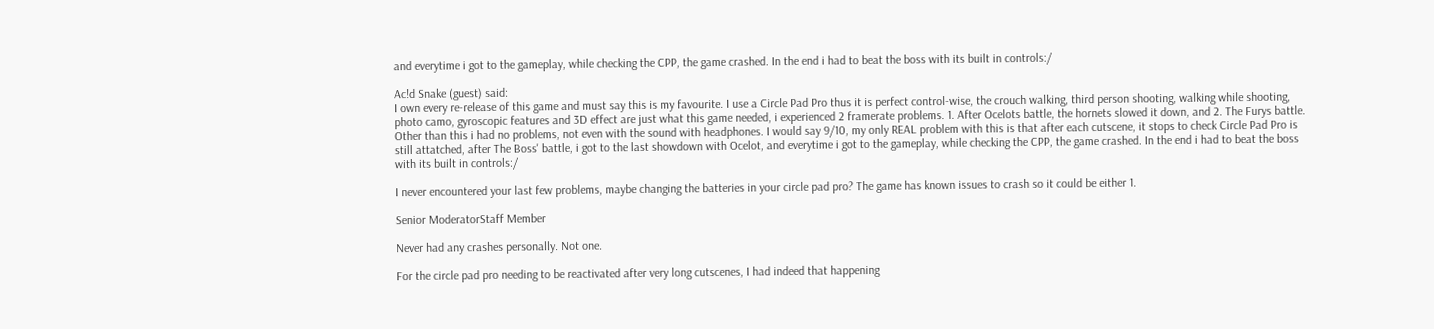and everytime i got to the gameplay, while checking the CPP, the game crashed. In the end i had to beat the boss with its built in controls:/

Ac!d Snake (guest) said:
I own every re-release of this game and must say this is my favourite. I use a Circle Pad Pro thus it is perfect control-wise, the crouch walking, third person shooting, walking while shooting, photo camo, gyroscopic features and 3D effect are just what this game needed, i experienced 2 framerate problems. 1. After Ocelots battle, the hornets slowed it down, and 2. The Furys battle. Other than this i had no problems, not even with the sound with headphones. I would say 9/10, my only REAL problem with this is that after each cutscene, it stops to check Circle Pad Pro is still attatched, after The Boss' battle, i got to the last showdown with Ocelot, and everytime i got to the gameplay, while checking the CPP, the game crashed. In the end i had to beat the boss with its built in controls:/

I never encountered your last few problems, maybe changing the batteries in your circle pad pro? The game has known issues to crash so it could be either 1.

Senior ModeratorStaff Member

Never had any crashes personally. Not one.

For the circle pad pro needing to be reactivated after very long cutscenes, I had indeed that happening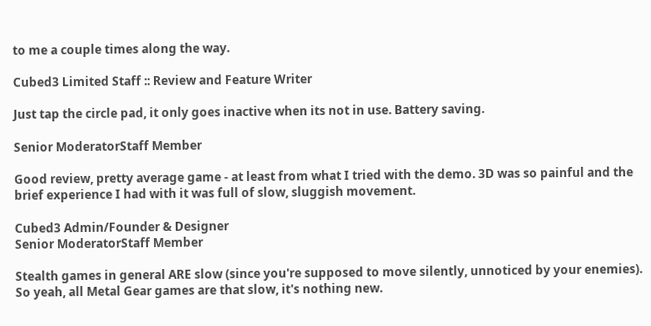to me a couple times along the way.

Cubed3 Limited Staff :: Review and Feature Writer

Just tap the circle pad, it only goes inactive when its not in use. Battery saving.

Senior ModeratorStaff Member

Good review, pretty average game - at least from what I tried with the demo. 3D was so painful and the brief experience I had with it was full of slow, sluggish movement.

Cubed3 Admin/Founder & Designer
Senior ModeratorStaff Member

Stealth games in general ARE slow (since you're supposed to move silently, unnoticed by your enemies). So yeah, all Metal Gear games are that slow, it's nothing new.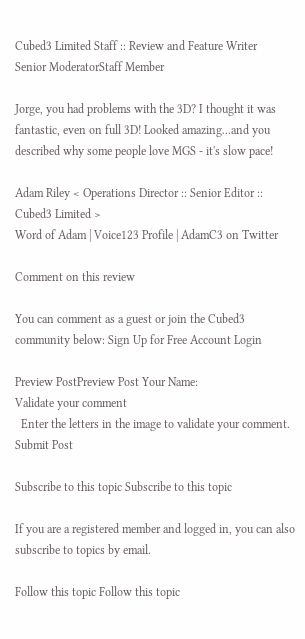Cubed3 Limited Staff :: Review and Feature Writer
Senior ModeratorStaff Member

Jorge, you had problems with the 3D? I thought it was fantastic, even on full 3D! Looked amazing...and you described why some people love MGS - it's slow pace!

Adam Riley < Operations Director :: Senior Editor :: Cubed3 Limited >
Word of Adam | Voice123 Profile | AdamC3 on Twitter

Comment on this review

You can comment as a guest or join the Cubed3 community below: Sign Up for Free Account Login

Preview PostPreview Post Your Name:
Validate your comment
  Enter the letters in the image to validate your comment.
Submit Post

Subscribe to this topic Subscribe to this topic

If you are a registered member and logged in, you can also subscribe to topics by email.

Follow this topic Follow this topic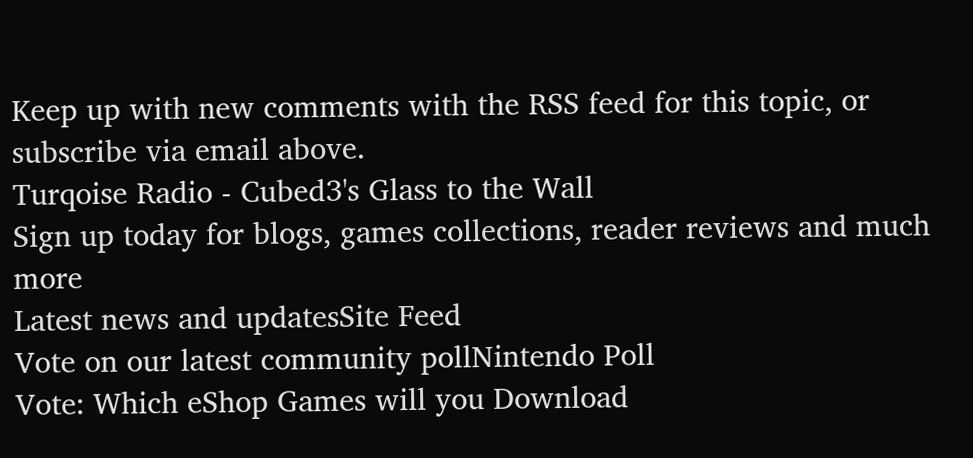Keep up with new comments with the RSS feed for this topic, or subscribe via email above.
Turqoise Radio - Cubed3's Glass to the Wall
Sign up today for blogs, games collections, reader reviews and much more
Latest news and updatesSite Feed
Vote on our latest community pollNintendo Poll
Vote: Which eShop Games will you Download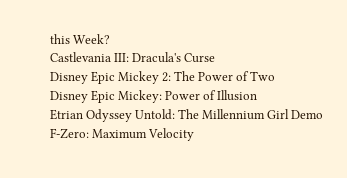this Week?
Castlevania III: Dracula's Curse
Disney Epic Mickey 2: The Power of Two
Disney Epic Mickey: Power of Illusion
Etrian Odyssey Untold: The Millennium Girl Demo
F-Zero: Maximum Velocity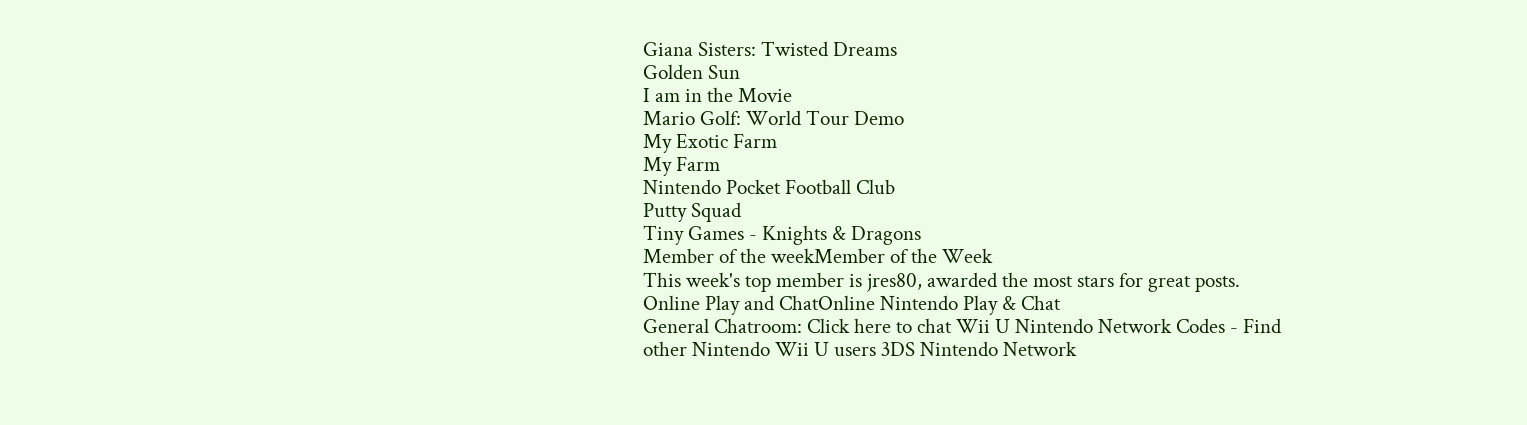Giana Sisters: Twisted Dreams
Golden Sun
I am in the Movie
Mario Golf: World Tour Demo
My Exotic Farm
My Farm
Nintendo Pocket Football Club
Putty Squad
Tiny Games - Knights & Dragons
Member of the weekMember of the Week
This week's top member is jres80, awarded the most stars for great posts.
Online Play and ChatOnline Nintendo Play & Chat
General Chatroom: Click here to chat Wii U Nintendo Network Codes - Find other Nintendo Wii U users 3DS Nintendo Network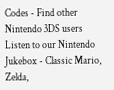Codes - Find other Nintendo 3DS users
Listen to our Nintendo Jukebox - Classic Mario, Zelda,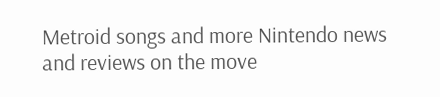Metroid songs and more Nintendo news and reviews on the move